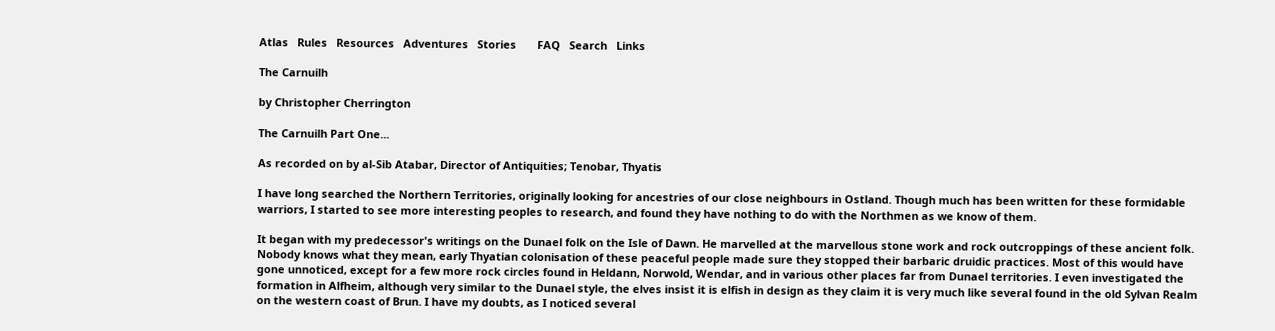Atlas   Rules   Resources   Adventures   Stories       FAQ   Search   Links

The Carnuilh

by Christopher Cherrington

The Carnuilh Part One...

As recorded on by al-Sib Atabar, Director of Antiquities; Tenobar, Thyatis

I have long searched the Northern Territories, originally looking for ancestries of our close neighbours in Ostland. Though much has been written for these formidable warriors, I started to see more interesting peoples to research, and found they have nothing to do with the Northmen as we know of them.

It began with my predecessor's writings on the Dunael folk on the Isle of Dawn. He marvelled at the marvellous stone work and rock outcroppings of these ancient folk. Nobody knows what they mean, early Thyatian colonisation of these peaceful people made sure they stopped their barbaric druidic practices. Most of this would have gone unnoticed, except for a few more rock circles found in Heldann, Norwold, Wendar, and in various other places far from Dunael territories. I even investigated the formation in Alfheim, although very similar to the Dunael style, the elves insist it is elfish in design as they claim it is very much like several found in the old Sylvan Realm on the western coast of Brun. I have my doubts, as I noticed several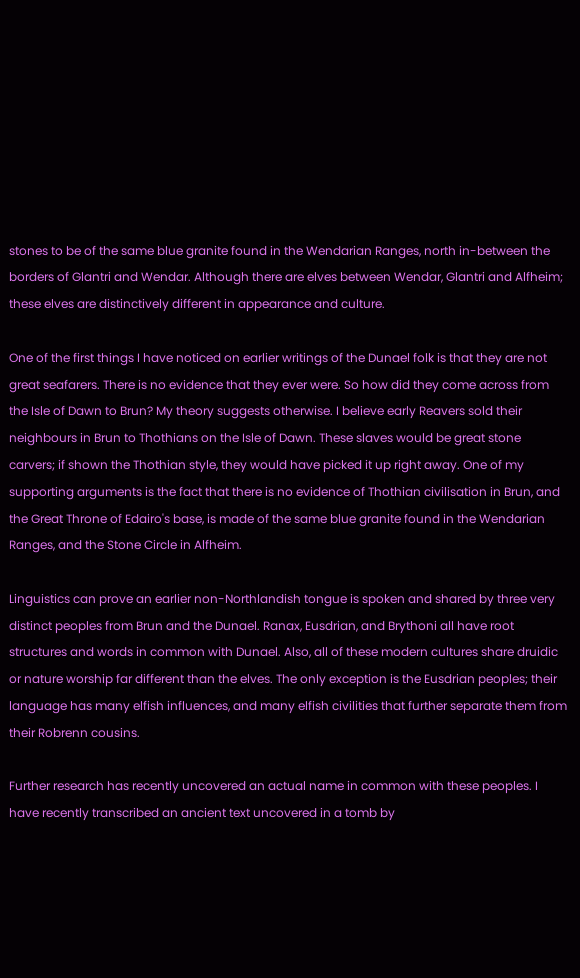stones to be of the same blue granite found in the Wendarian Ranges, north in-between the borders of Glantri and Wendar. Although there are elves between Wendar, Glantri and Alfheim; these elves are distinctively different in appearance and culture.

One of the first things I have noticed on earlier writings of the Dunael folk is that they are not great seafarers. There is no evidence that they ever were. So how did they come across from the Isle of Dawn to Brun? My theory suggests otherwise. I believe early Reavers sold their neighbours in Brun to Thothians on the Isle of Dawn. These slaves would be great stone carvers; if shown the Thothian style, they would have picked it up right away. One of my supporting arguments is the fact that there is no evidence of Thothian civilisation in Brun, and the Great Throne of Edairo's base, is made of the same blue granite found in the Wendarian Ranges, and the Stone Circle in Alfheim.

Linguistics can prove an earlier non-Northlandish tongue is spoken and shared by three very distinct peoples from Brun and the Dunael. Ranax, Eusdrian, and Brythoni all have root structures and words in common with Dunael. Also, all of these modern cultures share druidic or nature worship far different than the elves. The only exception is the Eusdrian peoples; their language has many elfish influences, and many elfish civilities that further separate them from their Robrenn cousins.

Further research has recently uncovered an actual name in common with these peoples. I have recently transcribed an ancient text uncovered in a tomb by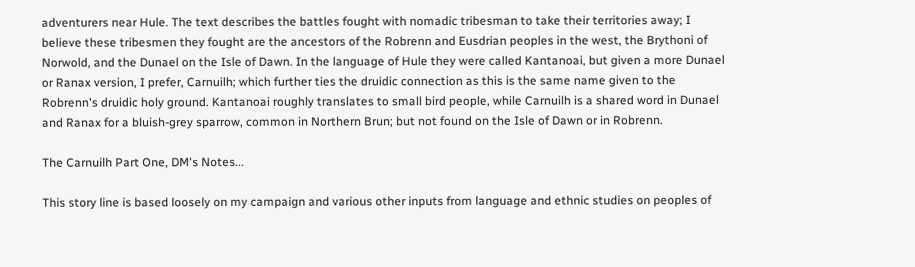adventurers near Hule. The text describes the battles fought with nomadic tribesman to take their territories away; I believe these tribesmen they fought are the ancestors of the Robrenn and Eusdrian peoples in the west, the Brythoni of Norwold, and the Dunael on the Isle of Dawn. In the language of Hule they were called Kantanoai, but given a more Dunael or Ranax version, I prefer, Carnuilh; which further ties the druidic connection as this is the same name given to the Robrenn's druidic holy ground. Kantanoai roughly translates to small bird people, while Carnuilh is a shared word in Dunael and Ranax for a bluish-grey sparrow, common in Northern Brun; but not found on the Isle of Dawn or in Robrenn.

The Carnuilh Part One, DM's Notes...

This story line is based loosely on my campaign and various other inputs from language and ethnic studies on peoples of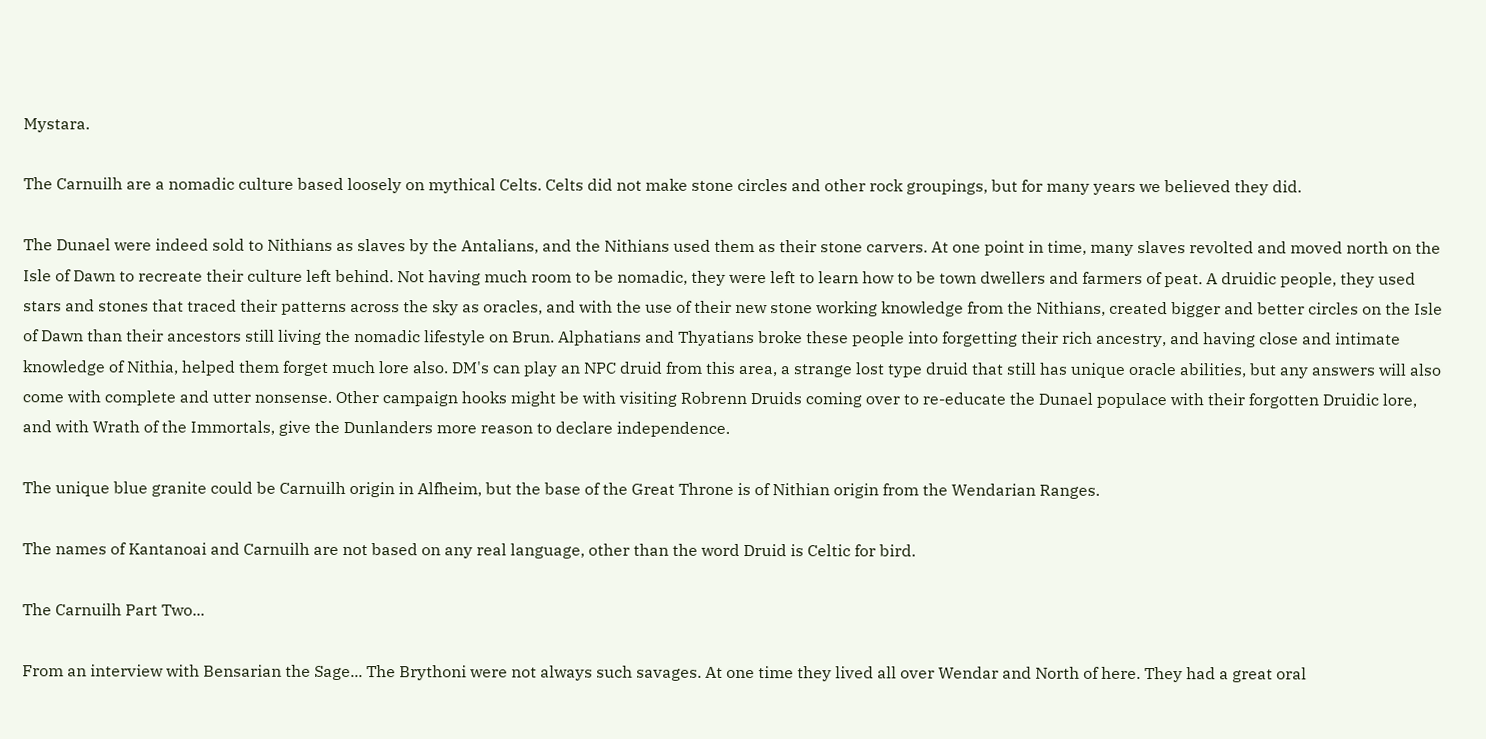Mystara.

The Carnuilh are a nomadic culture based loosely on mythical Celts. Celts did not make stone circles and other rock groupings, but for many years we believed they did.

The Dunael were indeed sold to Nithians as slaves by the Antalians, and the Nithians used them as their stone carvers. At one point in time, many slaves revolted and moved north on the Isle of Dawn to recreate their culture left behind. Not having much room to be nomadic, they were left to learn how to be town dwellers and farmers of peat. A druidic people, they used stars and stones that traced their patterns across the sky as oracles, and with the use of their new stone working knowledge from the Nithians, created bigger and better circles on the Isle of Dawn than their ancestors still living the nomadic lifestyle on Brun. Alphatians and Thyatians broke these people into forgetting their rich ancestry, and having close and intimate knowledge of Nithia, helped them forget much lore also. DM's can play an NPC druid from this area, a strange lost type druid that still has unique oracle abilities, but any answers will also come with complete and utter nonsense. Other campaign hooks might be with visiting Robrenn Druids coming over to re-educate the Dunael populace with their forgotten Druidic lore, and with Wrath of the Immortals, give the Dunlanders more reason to declare independence.

The unique blue granite could be Carnuilh origin in Alfheim, but the base of the Great Throne is of Nithian origin from the Wendarian Ranges.

The names of Kantanoai and Carnuilh are not based on any real language, other than the word Druid is Celtic for bird.

The Carnuilh Part Two...

From an interview with Bensarian the Sage... The Brythoni were not always such savages. At one time they lived all over Wendar and North of here. They had a great oral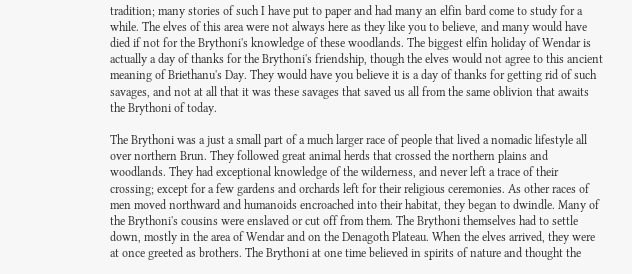tradition; many stories of such I have put to paper and had many an elfin bard come to study for a while. The elves of this area were not always here as they like you to believe, and many would have died if not for the Brythoni's knowledge of these woodlands. The biggest elfin holiday of Wendar is actually a day of thanks for the Brythoni's friendship, though the elves would not agree to this ancient meaning of Briethanu's Day. They would have you believe it is a day of thanks for getting rid of such savages, and not at all that it was these savages that saved us all from the same oblivion that awaits the Brythoni of today.

The Brythoni was a just a small part of a much larger race of people that lived a nomadic lifestyle all over northern Brun. They followed great animal herds that crossed the northern plains and woodlands. They had exceptional knowledge of the wilderness, and never left a trace of their crossing; except for a few gardens and orchards left for their religious ceremonies. As other races of men moved northward and humanoids encroached into their habitat, they began to dwindle. Many of the Brythoni's cousins were enslaved or cut off from them. The Brythoni themselves had to settle down, mostly in the area of Wendar and on the Denagoth Plateau. When the elves arrived, they were at once greeted as brothers. The Brythoni at one time believed in spirits of nature and thought the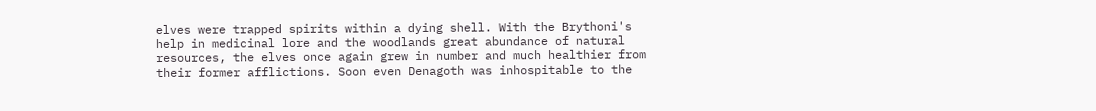elves were trapped spirits within a dying shell. With the Brythoni's help in medicinal lore and the woodlands great abundance of natural resources, the elves once again grew in number and much healthier from their former afflictions. Soon even Denagoth was inhospitable to the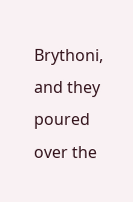Brythoni, and they poured over the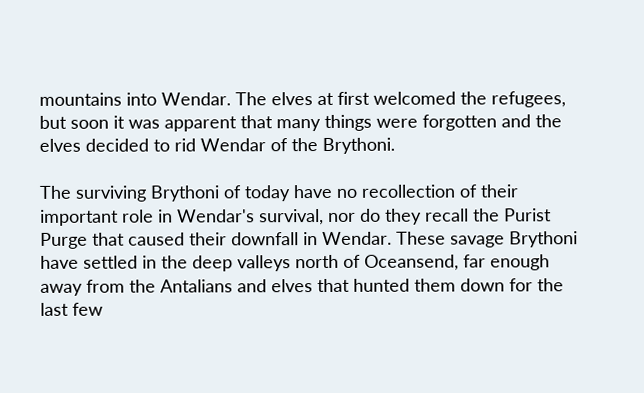mountains into Wendar. The elves at first welcomed the refugees, but soon it was apparent that many things were forgotten and the elves decided to rid Wendar of the Brythoni.

The surviving Brythoni of today have no recollection of their important role in Wendar's survival, nor do they recall the Purist Purge that caused their downfall in Wendar. These savage Brythoni have settled in the deep valleys north of Oceansend, far enough away from the Antalians and elves that hunted them down for the last few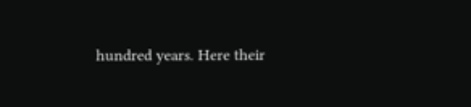hundred years. Here their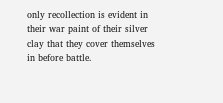only recollection is evident in their war paint of their silver clay that they cover themselves in before battle.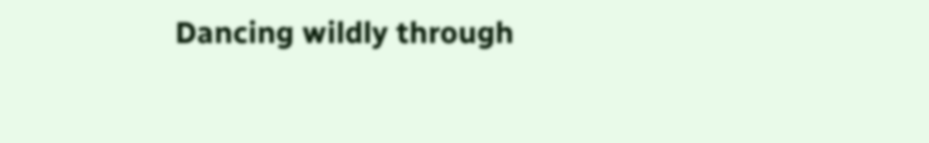Dancing wildly through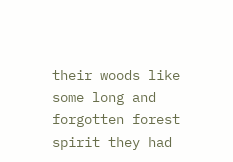their woods like some long and forgotten forest spirit they had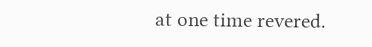at one time revered.